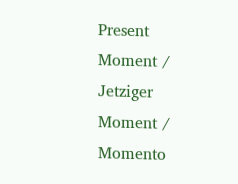Present Moment / Jetziger Moment / Momento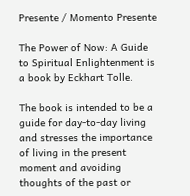Presente / Momento Presente

The Power of Now: A Guide to Spiritual Enlightenment is a book by Eckhart Tolle.

The book is intended to be a guide for day-to-day living and stresses the importance of living in the present moment and avoiding thoughts of the past or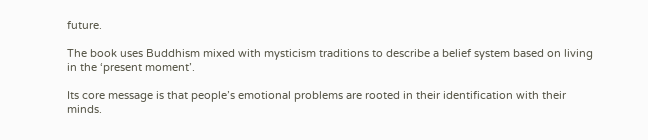future.

The book uses Buddhism mixed with mysticism traditions to describe a belief system based on living in the ‘present moment’.

Its core message is that people’s emotional problems are rooted in their identification with their minds.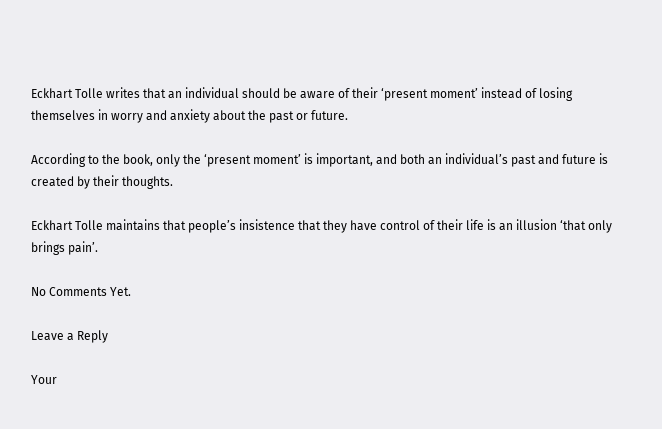Eckhart Tolle writes that an individual should be aware of their ‘present moment’ instead of losing themselves in worry and anxiety about the past or future.

According to the book, only the ‘present moment’ is important, and both an individual’s past and future is created by their thoughts.

Eckhart Tolle maintains that people’s insistence that they have control of their life is an illusion ‘that only brings pain’.

No Comments Yet.

Leave a Reply

Your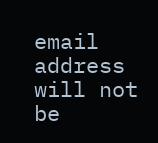email address will not be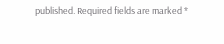published. Required fields are marked *